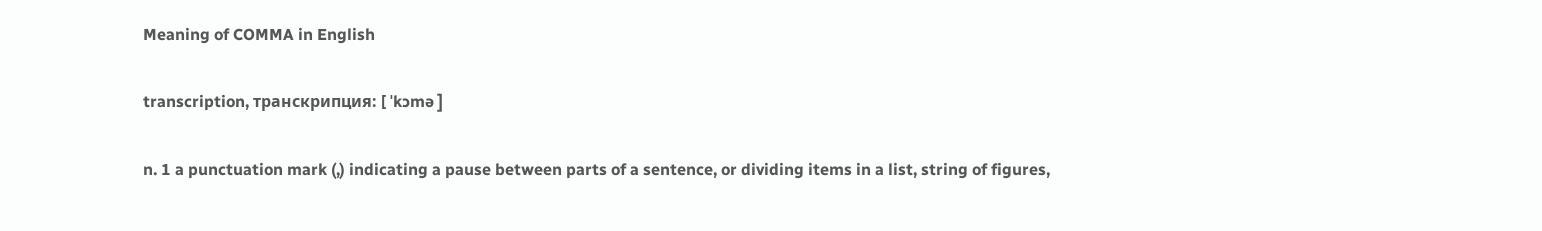Meaning of COMMA in English

transcription, транскрипция: [ ˈkɔmə ]

n. 1 a punctuation mark (,) indicating a pause between parts of a sentence, or dividing items in a list, string of figures,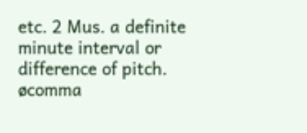etc. 2 Mus. a definite minute interval or difference of pitch. øcomma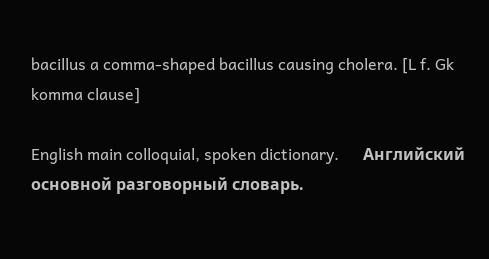bacillus a comma-shaped bacillus causing cholera. [L f. Gk komma clause]

English main colloquial, spoken dictionary.      Английский основной разговорный словарь.